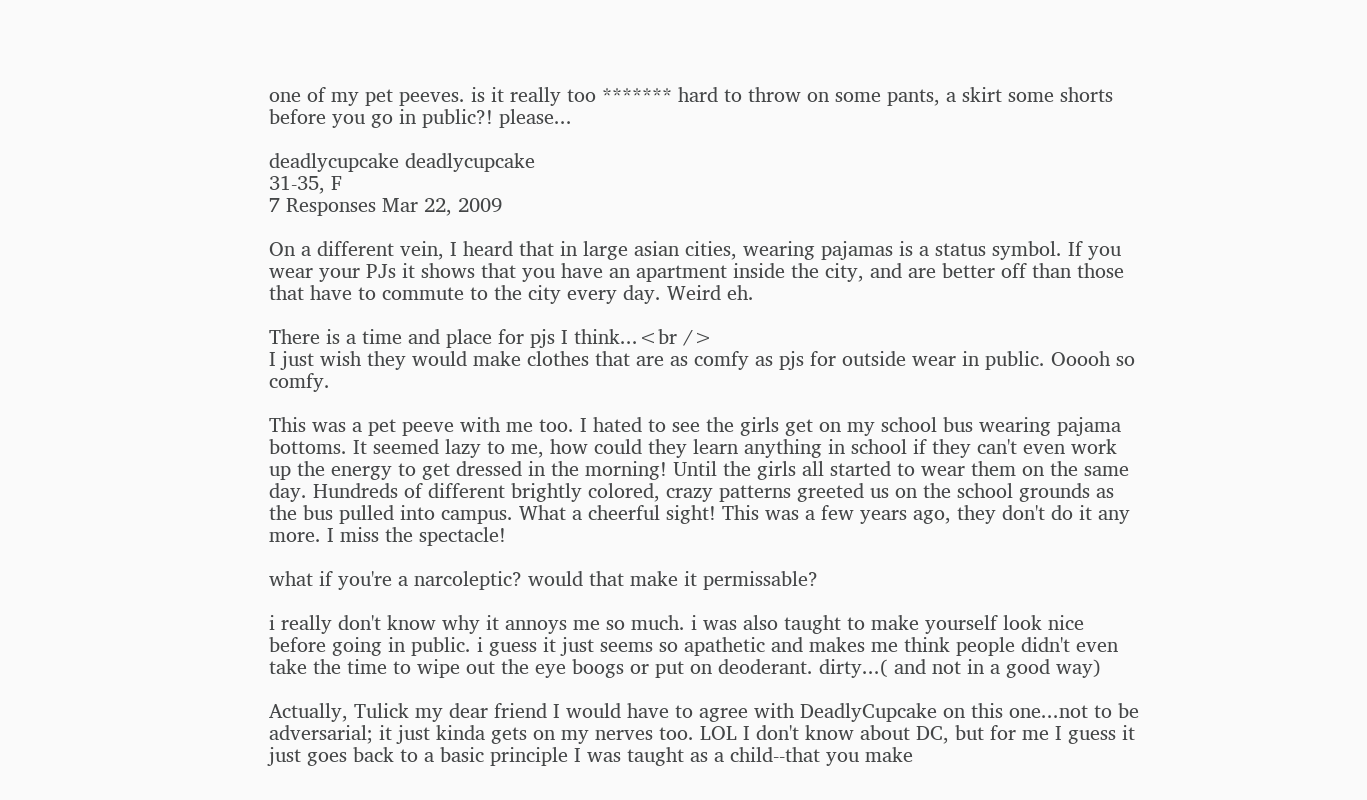one of my pet peeves. is it really too ******* hard to throw on some pants, a skirt some shorts before you go in public?! please...

deadlycupcake deadlycupcake
31-35, F
7 Responses Mar 22, 2009

On a different vein, I heard that in large asian cities, wearing pajamas is a status symbol. If you wear your PJs it shows that you have an apartment inside the city, and are better off than those that have to commute to the city every day. Weird eh.

There is a time and place for pjs I think...<br />
I just wish they would make clothes that are as comfy as pjs for outside wear in public. Ooooh so comfy.

This was a pet peeve with me too. I hated to see the girls get on my school bus wearing pajama bottoms. It seemed lazy to me, how could they learn anything in school if they can't even work up the energy to get dressed in the morning! Until the girls all started to wear them on the same day. Hundreds of different brightly colored, crazy patterns greeted us on the school grounds as the bus pulled into campus. What a cheerful sight! This was a few years ago, they don't do it any more. I miss the spectacle!

what if you're a narcoleptic? would that make it permissable?

i really don't know why it annoys me so much. i was also taught to make yourself look nice before going in public. i guess it just seems so apathetic and makes me think people didn't even take the time to wipe out the eye boogs or put on deoderant. dirty...( and not in a good way)

Actually, Tulick my dear friend I would have to agree with DeadlyCupcake on this one...not to be adversarial; it just kinda gets on my nerves too. LOL I don't know about DC, but for me I guess it just goes back to a basic principle I was taught as a child--that you make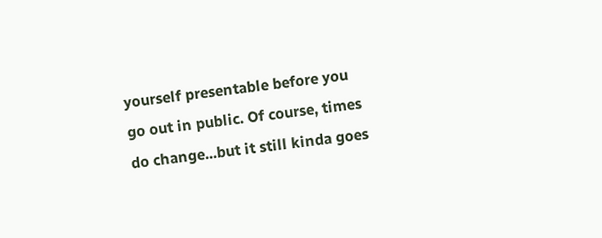yourself presentable before you go out in public. Of course, times do change...but it still kinda goes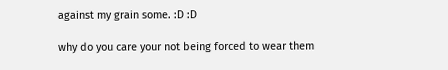against my grain some. :D :D

why do you care your not being forced to wear them